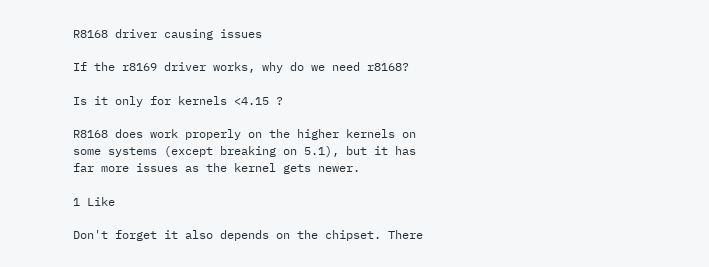R8168 driver causing issues

If the r8169 driver works, why do we need r8168?

Is it only for kernels <4.15 ?

R8168 does work properly on the higher kernels on some systems (except breaking on 5.1), but it has far more issues as the kernel gets newer.

1 Like

Don't forget it also depends on the chipset. There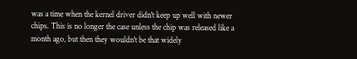was a time when the kernel driver didn't keep up well with newer chips. This is no longer the case unless the chip was released like a month ago, but then they wouldn't be that widely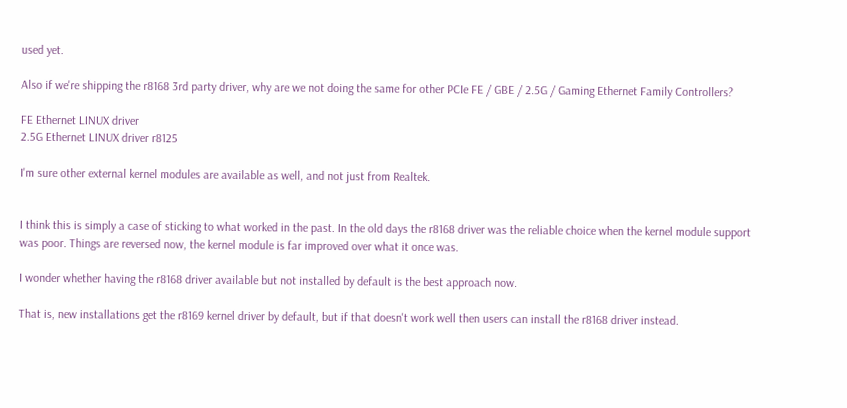used yet.

Also if we're shipping the r8168 3rd party driver, why are we not doing the same for other PCIe FE / GBE / 2.5G / Gaming Ethernet Family Controllers?

FE Ethernet LINUX driver
2.5G Ethernet LINUX driver r8125

I'm sure other external kernel modules are available as well, and not just from Realtek.


I think this is simply a case of sticking to what worked in the past. In the old days the r8168 driver was the reliable choice when the kernel module support was poor. Things are reversed now, the kernel module is far improved over what it once was.

I wonder whether having the r8168 driver available but not installed by default is the best approach now.

That is, new installations get the r8169 kernel driver by default, but if that doesn't work well then users can install the r8168 driver instead.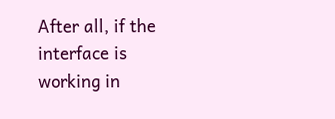After all, if the interface is working in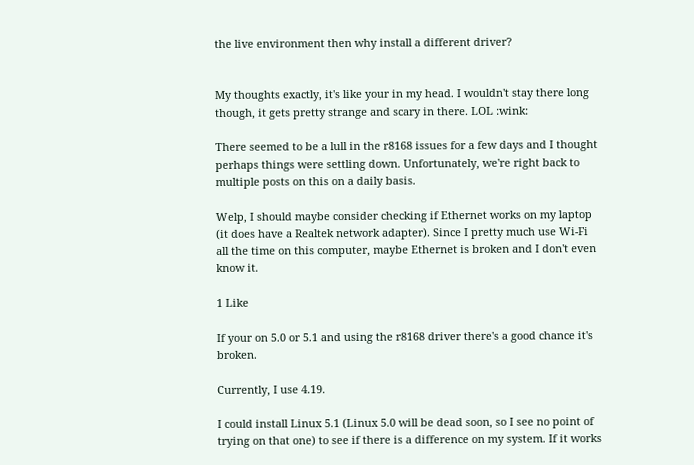the live environment then why install a different driver?


My thoughts exactly, it's like your in my head. I wouldn't stay there long though, it gets pretty strange and scary in there. LOL :wink:

There seemed to be a lull in the r8168 issues for a few days and I thought perhaps things were settling down. Unfortunately, we're right back to multiple posts on this on a daily basis.

Welp, I should maybe consider checking if Ethernet works on my laptop (it does have a Realtek network adapter). Since I pretty much use Wi-Fi all the time on this computer, maybe Ethernet is broken and I don't even know it.

1 Like

If your on 5.0 or 5.1 and using the r8168 driver there's a good chance it's broken.

Currently, I use 4.19.

I could install Linux 5.1 (Linux 5.0 will be dead soon, so I see no point of trying on that one) to see if there is a difference on my system. If it works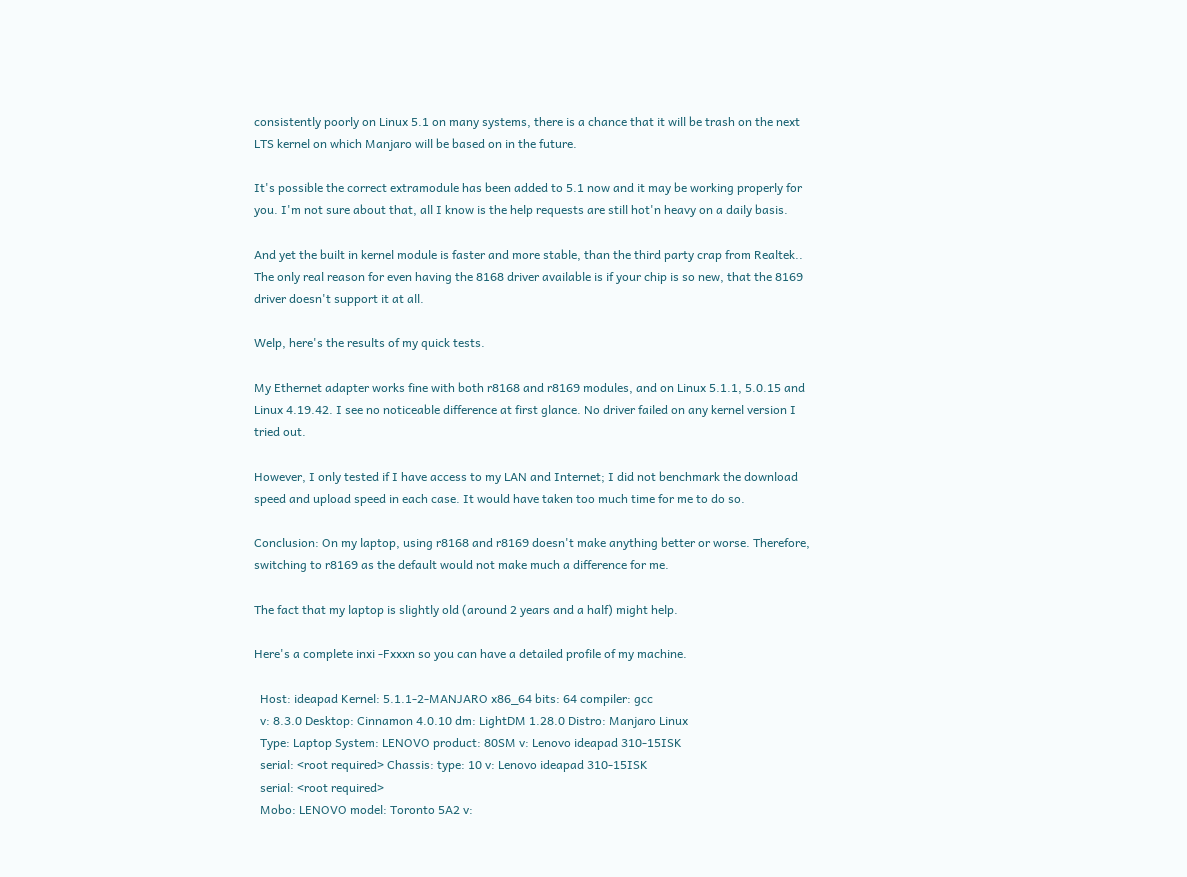consistently poorly on Linux 5.1 on many systems, there is a chance that it will be trash on the next LTS kernel on which Manjaro will be based on in the future.

It's possible the correct extramodule has been added to 5.1 now and it may be working properly for you. I'm not sure about that, all I know is the help requests are still hot'n heavy on a daily basis.

And yet the built in kernel module is faster and more stable, than the third party crap from Realtek..
The only real reason for even having the 8168 driver available is if your chip is so new, that the 8169 driver doesn't support it at all.

Welp, here's the results of my quick tests.

My Ethernet adapter works fine with both r8168 and r8169 modules, and on Linux 5.1.1, 5.0.15 and Linux 4.19.42. I see no noticeable difference at first glance. No driver failed on any kernel version I tried out.

However, I only tested if I have access to my LAN and Internet; I did not benchmark the download speed and upload speed in each case. It would have taken too much time for me to do so.

Conclusion: On my laptop, using r8168 and r8169 doesn't make anything better or worse. Therefore, switching to r8169 as the default would not make much a difference for me.

The fact that my laptop is slightly old (around 2 years and a half) might help.

Here's a complete inxi -Fxxxn so you can have a detailed profile of my machine.

  Host: ideapad Kernel: 5.1.1-2-MANJARO x86_64 bits: 64 compiler: gcc
  v: 8.3.0 Desktop: Cinnamon 4.0.10 dm: LightDM 1.28.0 Distro: Manjaro Linux
  Type: Laptop System: LENOVO product: 80SM v: Lenovo ideapad 310-15ISK
  serial: <root required> Chassis: type: 10 v: Lenovo ideapad 310-15ISK
  serial: <root required>
  Mobo: LENOVO model: Toronto 5A2 v: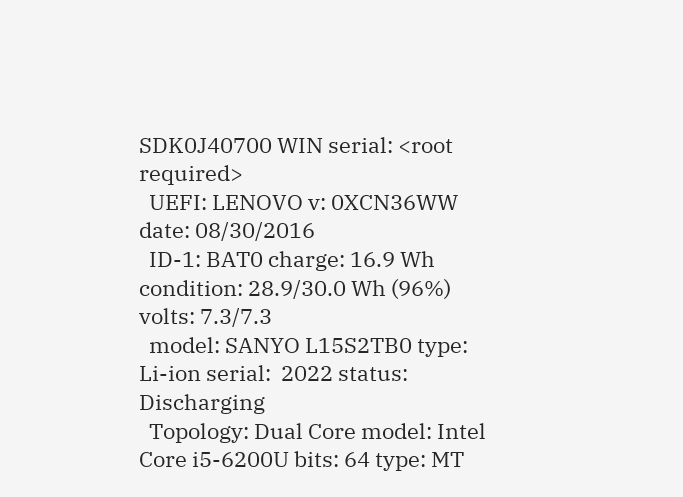SDK0J40700 WIN serial: <root required>
  UEFI: LENOVO v: 0XCN36WW date: 08/30/2016
  ID-1: BAT0 charge: 16.9 Wh condition: 28.9/30.0 Wh (96%) volts: 7.3/7.3
  model: SANYO L15S2TB0 type: Li-ion serial:  2022 status: Discharging
  Topology: Dual Core model: Intel Core i5-6200U bits: 64 type: MT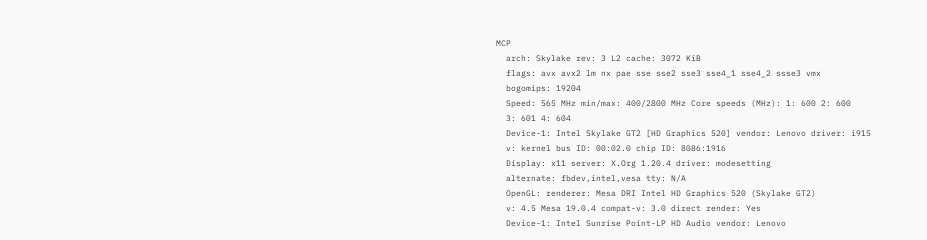MCP
  arch: Skylake rev: 3 L2 cache: 3072 KiB
  flags: avx avx2 lm nx pae sse sse2 sse3 sse4_1 sse4_2 ssse3 vmx
  bogomips: 19204
  Speed: 565 MHz min/max: 400/2800 MHz Core speeds (MHz): 1: 600 2: 600
  3: 601 4: 604
  Device-1: Intel Skylake GT2 [HD Graphics 520] vendor: Lenovo driver: i915
  v: kernel bus ID: 00:02.0 chip ID: 8086:1916
  Display: x11 server: X.Org 1.20.4 driver: modesetting
  alternate: fbdev,intel,vesa tty: N/A
  OpenGL: renderer: Mesa DRI Intel HD Graphics 520 (Skylake GT2)
  v: 4.5 Mesa 19.0.4 compat-v: 3.0 direct render: Yes
  Device-1: Intel Sunrise Point-LP HD Audio vendor: Lenovo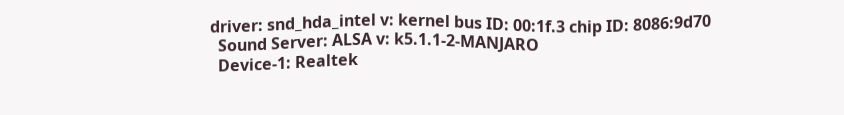driver: snd_hda_intel v: kernel bus ID: 00:1f.3 chip ID: 8086:9d70
  Sound Server: ALSA v: k5.1.1-2-MANJARO
  Device-1: Realtek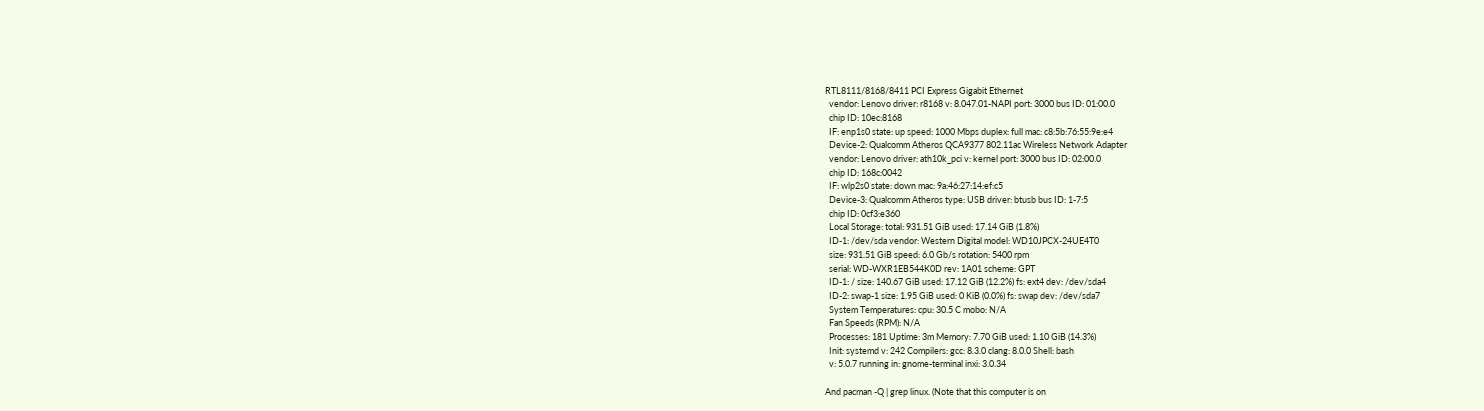RTL8111/8168/8411 PCI Express Gigabit Ethernet
  vendor: Lenovo driver: r8168 v: 8.047.01-NAPI port: 3000 bus ID: 01:00.0
  chip ID: 10ec:8168
  IF: enp1s0 state: up speed: 1000 Mbps duplex: full mac: c8:5b:76:55:9e:e4
  Device-2: Qualcomm Atheros QCA9377 802.11ac Wireless Network Adapter
  vendor: Lenovo driver: ath10k_pci v: kernel port: 3000 bus ID: 02:00.0
  chip ID: 168c:0042
  IF: wlp2s0 state: down mac: 9a:46:27:14:ef:c5
  Device-3: Qualcomm Atheros type: USB driver: btusb bus ID: 1-7:5
  chip ID: 0cf3:e360
  Local Storage: total: 931.51 GiB used: 17.14 GiB (1.8%)
  ID-1: /dev/sda vendor: Western Digital model: WD10JPCX-24UE4T0
  size: 931.51 GiB speed: 6.0 Gb/s rotation: 5400 rpm
  serial: WD-WXR1EB544K0D rev: 1A01 scheme: GPT
  ID-1: / size: 140.67 GiB used: 17.12 GiB (12.2%) fs: ext4 dev: /dev/sda4
  ID-2: swap-1 size: 1.95 GiB used: 0 KiB (0.0%) fs: swap dev: /dev/sda7
  System Temperatures: cpu: 30.5 C mobo: N/A
  Fan Speeds (RPM): N/A
  Processes: 181 Uptime: 3m Memory: 7.70 GiB used: 1.10 GiB (14.3%)
  Init: systemd v: 242 Compilers: gcc: 8.3.0 clang: 8.0.0 Shell: bash
  v: 5.0.7 running in: gnome-terminal inxi: 3.0.34

And pacman -Q | grep linux. (Note that this computer is on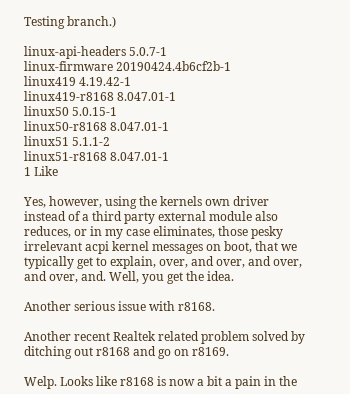Testing branch.)

linux-api-headers 5.0.7-1
linux-firmware 20190424.4b6cf2b-1
linux419 4.19.42-1
linux419-r8168 8.047.01-1
linux50 5.0.15-1
linux50-r8168 8.047.01-1
linux51 5.1.1-2
linux51-r8168 8.047.01-1
1 Like

Yes, however, using the kernels own driver instead of a third party external module also reduces, or in my case eliminates, those pesky irrelevant acpi kernel messages on boot, that we typically get to explain, over, and over, and over, and over, and. Well, you get the idea.

Another serious issue with r8168.

Another recent Realtek related problem solved by ditching out r8168 and go on r8169.

Welp. Looks like r8168 is now a bit a pain in the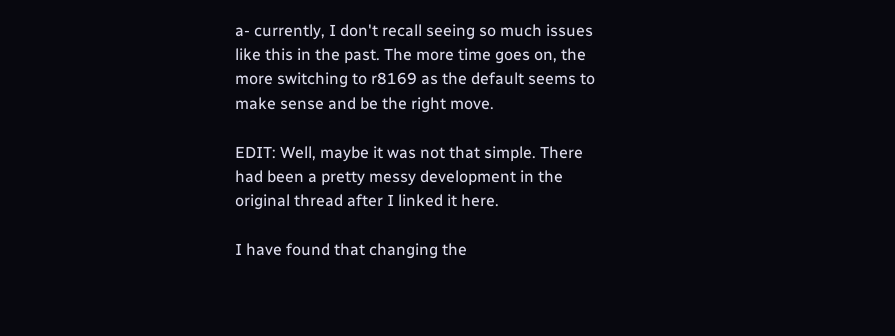a- currently, I don't recall seeing so much issues like this in the past. The more time goes on, the more switching to r8169 as the default seems to make sense and be the right move.

EDIT: Well, maybe it was not that simple. There had been a pretty messy development in the original thread after I linked it here.

I have found that changing the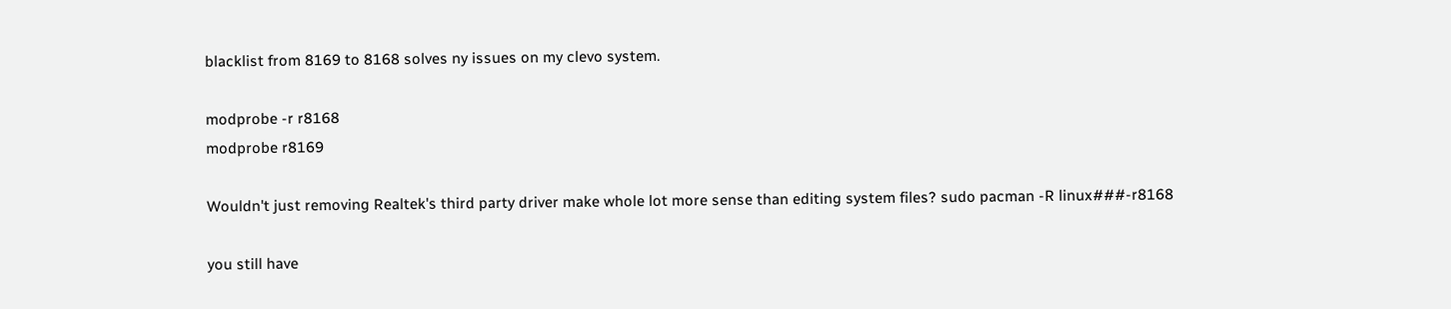blacklist from 8169 to 8168 solves ny issues on my clevo system.

modprobe -r r8168
modprobe r8169

Wouldn't just removing Realtek's third party driver make whole lot more sense than editing system files? sudo pacman -R linux###-r8168

you still have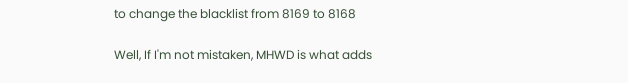to change the blacklist from 8169 to 8168

Well, If I'm not mistaken, MHWD is what adds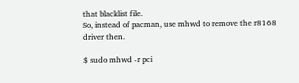that blacklist file.
So, instead of pacman, use mhwd to remove the r8168 driver then.

$ sudo mhwd -r pci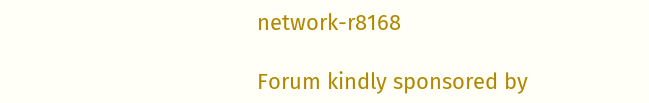network-r8168

Forum kindly sponsored by